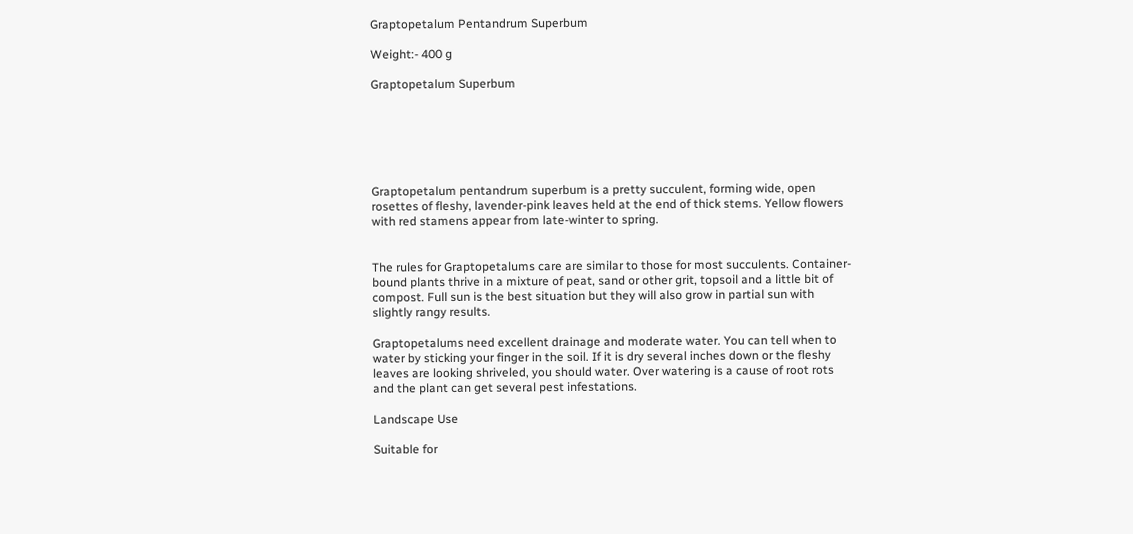Graptopetalum Pentandrum Superbum

Weight:- 400 g

Graptopetalum Superbum






Graptopetalum pentandrum superbum is a pretty succulent, forming wide, open rosettes of fleshy, lavender-pink leaves held at the end of thick stems. Yellow flowers with red stamens appear from late-winter to spring.


The rules for Graptopetalums care are similar to those for most succulents. Container-bound plants thrive in a mixture of peat, sand or other grit, topsoil and a little bit of compost. Full sun is the best situation but they will also grow in partial sun with slightly rangy results.

Graptopetalums need excellent drainage and moderate water. You can tell when to water by sticking your finger in the soil. If it is dry several inches down or the fleshy leaves are looking shriveled, you should water. Over watering is a cause of root rots and the plant can get several pest infestations.

Landscape Use

Suitable for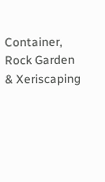Container, Rock Garden & Xeriscaping